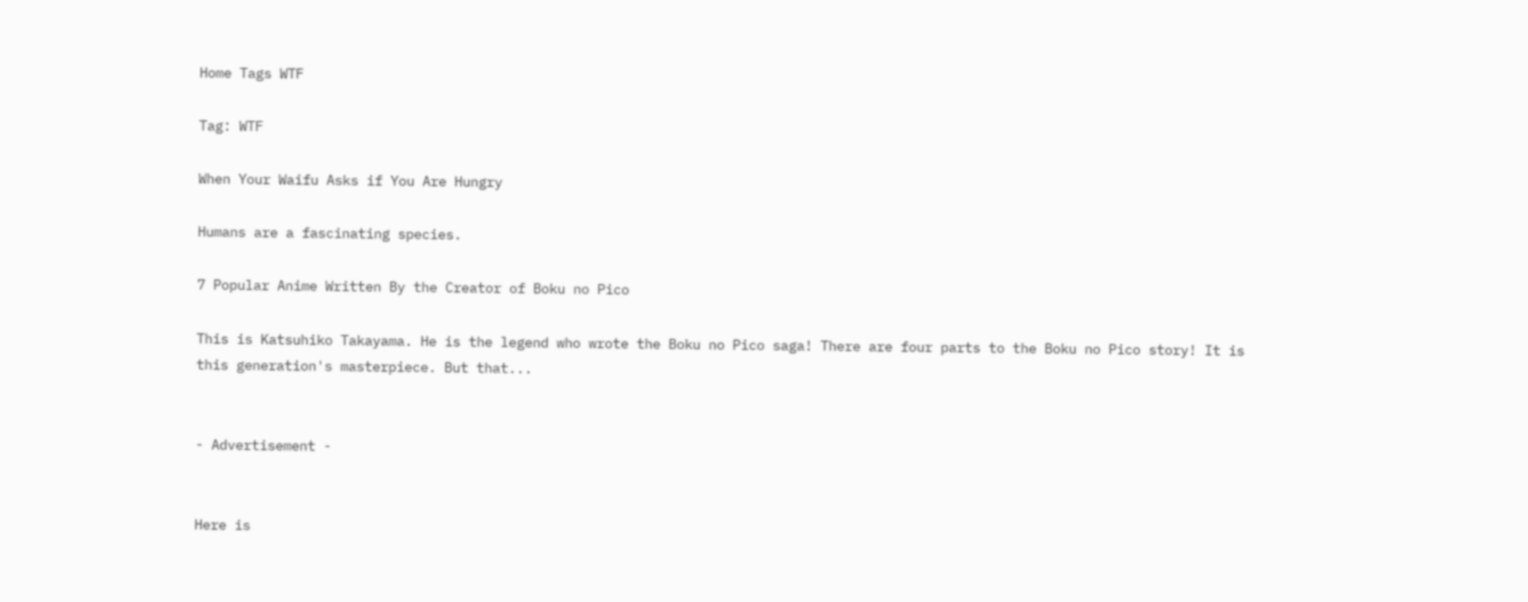Home Tags WTF

Tag: WTF

When Your Waifu Asks if You Are Hungry

Humans are a fascinating species.

7 Popular Anime Written By the Creator of Boku no Pico

This is Katsuhiko Takayama. He is the legend who wrote the Boku no Pico saga! There are four parts to the Boku no Pico story! It is this generation's masterpiece. But that...


- Advertisement -


Here is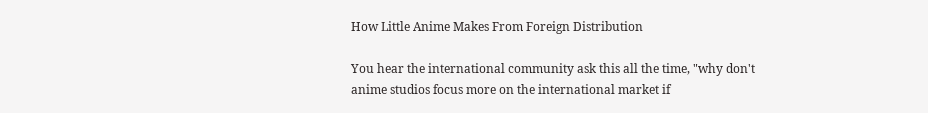How Little Anime Makes From Foreign Distribution

You hear the international community ask this all the time, "why don't anime studios focus more on the international market if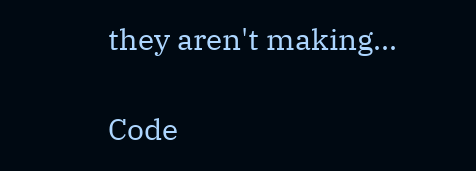they aren't making...

Code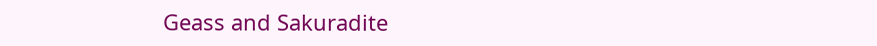Geass and Sakuradite